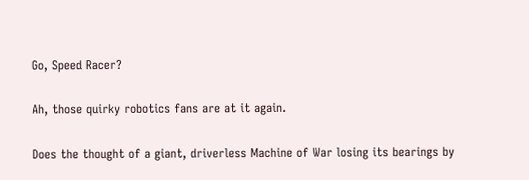Go, Speed Racer?

Ah, those quirky robotics fans are at it again.

Does the thought of a giant, driverless Machine of War losing its bearings by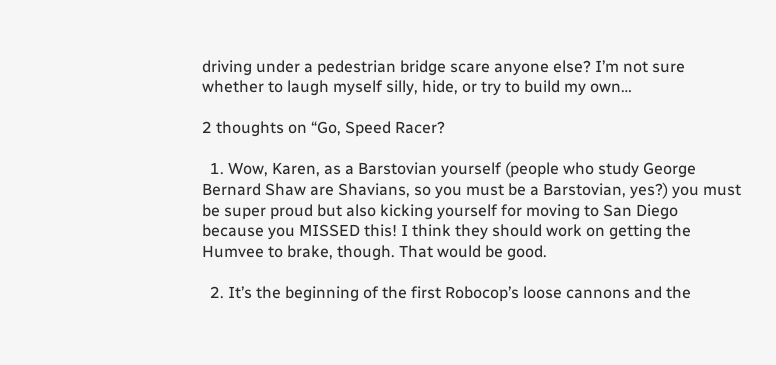driving under a pedestrian bridge scare anyone else? I’m not sure whether to laugh myself silly, hide, or try to build my own…

2 thoughts on “Go, Speed Racer?

  1. Wow, Karen, as a Barstovian yourself (people who study George Bernard Shaw are Shavians, so you must be a Barstovian, yes?) you must be super proud but also kicking yourself for moving to San Diego because you MISSED this! I think they should work on getting the Humvee to brake, though. That would be good.

  2. It’s the beginning of the first Robocop’s loose cannons and the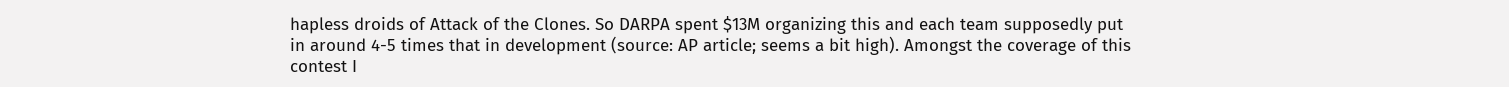hapless droids of Attack of the Clones. So DARPA spent $13M organizing this and each team supposedly put in around 4-5 times that in development (source: AP article; seems a bit high). Amongst the coverage of this contest I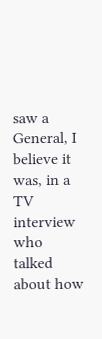saw a General, I believe it was, in a TV interview who talked about how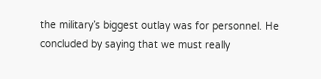the military’s biggest outlay was for personnel. He concluded by saying that we must really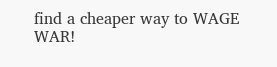find a cheaper way to WAGE WAR!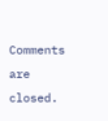Comments are closed.